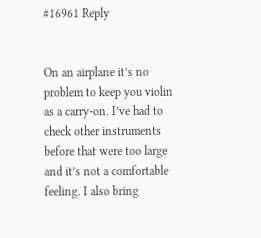#16961 Reply


On an airplane it’s no problem to keep you violin as a carry-on. I’ve had to check other instruments before that were too large and it’s not a comfortable feeling. I also bring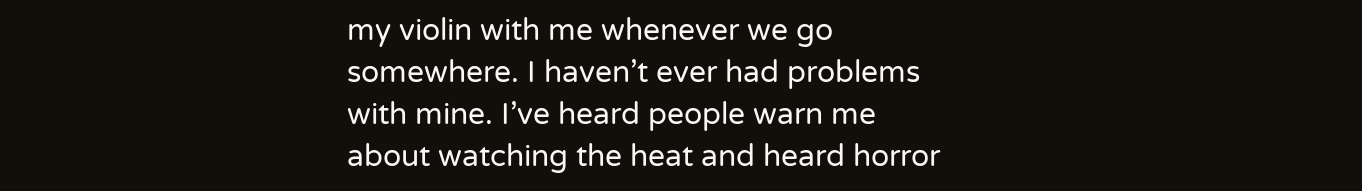my violin with me whenever we go somewhere. I haven’t ever had problems with mine. I’ve heard people warn me about watching the heat and heard horror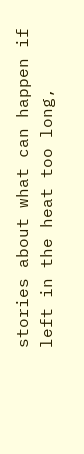stories about what can happen if left in the heat too long,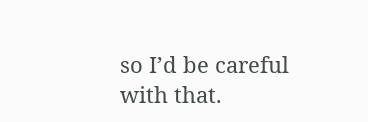so I’d be careful with that.